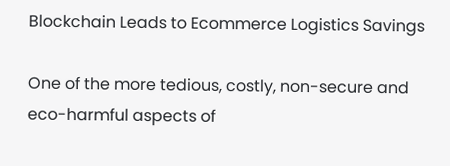Blockchain Leads to Ecommerce Logistics Savings

One of the more tedious, costly, non-secure and eco-harmful aspects of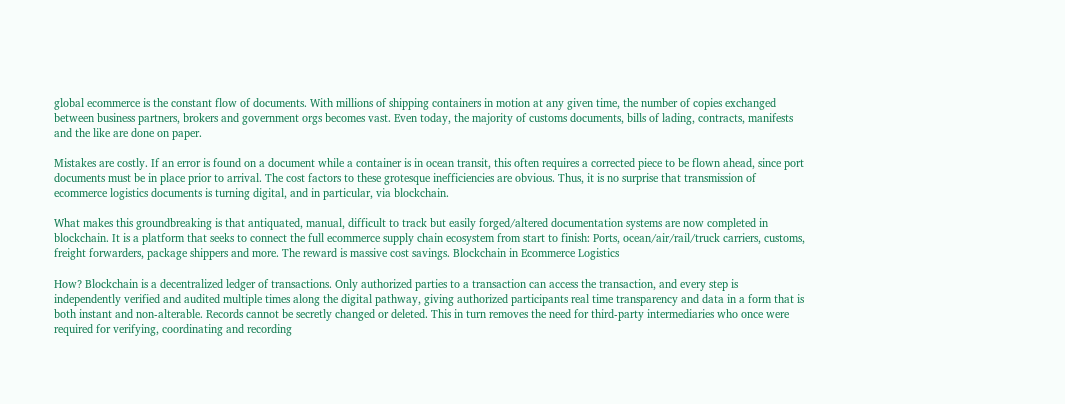global ecommerce is the constant flow of documents. With millions of shipping containers in motion at any given time, the number of copies exchanged between business partners, brokers and government orgs becomes vast. Even today, the majority of customs documents, bills of lading, contracts, manifests and the like are done on paper.

Mistakes are costly. If an error is found on a document while a container is in ocean transit, this often requires a corrected piece to be flown ahead, since port documents must be in place prior to arrival. The cost factors to these grotesque inefficiencies are obvious. Thus, it is no surprise that transmission of ecommerce logistics documents is turning digital, and in particular, via blockchain.

What makes this groundbreaking is that antiquated, manual, difficult to track but easily forged/altered documentation systems are now completed in blockchain. It is a platform that seeks to connect the full ecommerce supply chain ecosystem from start to finish: Ports, ocean/air/rail/truck carriers, customs, freight forwarders, package shippers and more. The reward is massive cost savings. Blockchain in Ecommerce Logistics

How? Blockchain is a decentralized ledger of transactions. Only authorized parties to a transaction can access the transaction, and every step is independently verified and audited multiple times along the digital pathway, giving authorized participants real time transparency and data in a form that is both instant and non-alterable. Records cannot be secretly changed or deleted. This in turn removes the need for third-party intermediaries who once were required for verifying, coordinating and recording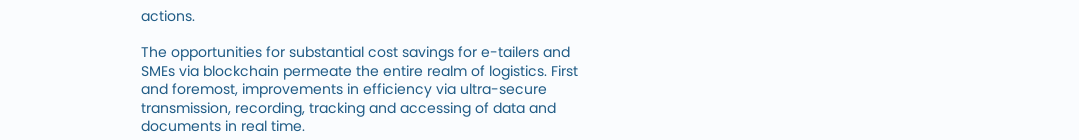actions.

The opportunities for substantial cost savings for e-tailers and SMEs via blockchain permeate the entire realm of logistics. First and foremost, improvements in efficiency via ultra-secure transmission, recording, tracking and accessing of data and documents in real time.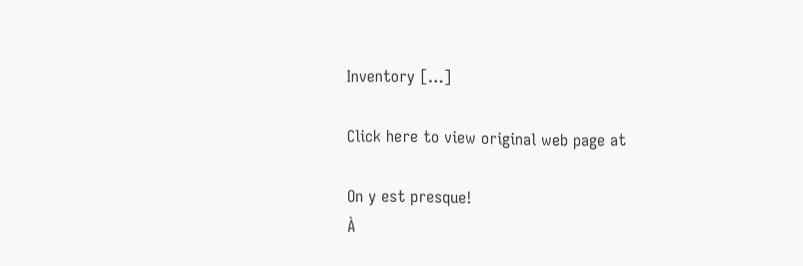Inventory […]

Click here to view original web page at

On y est presque!
À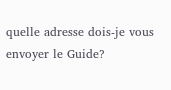quelle adresse dois-je vous envoyer le Guide?